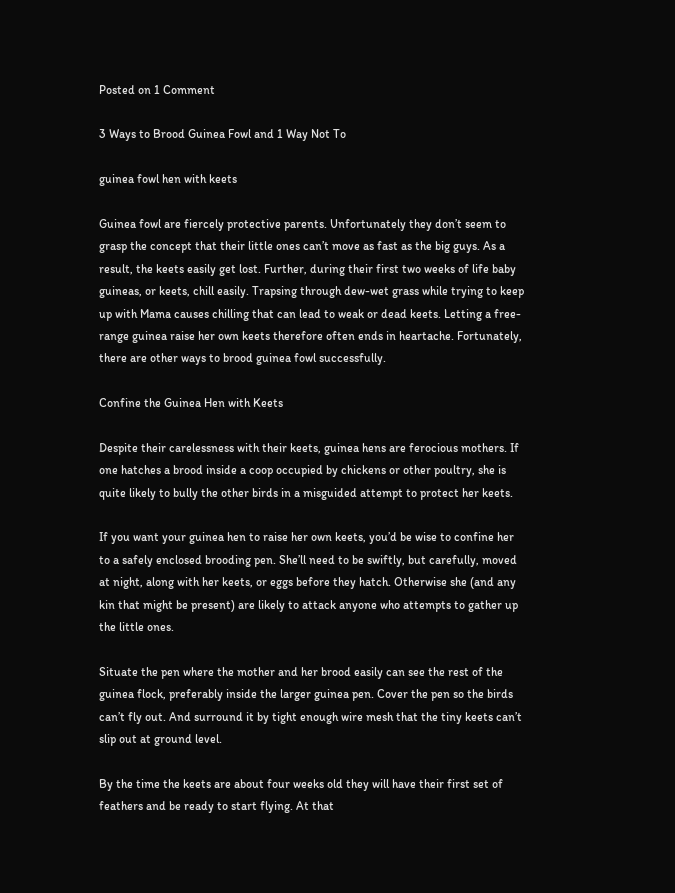Posted on 1 Comment

3 Ways to Brood Guinea Fowl and 1 Way Not To

guinea fowl hen with keets

Guinea fowl are fiercely protective parents. Unfortunately they don’t seem to grasp the concept that their little ones can’t move as fast as the big guys. As a result, the keets easily get lost. Further, during their first two weeks of life baby guineas, or keets, chill easily. Trapsing through dew-wet grass while trying to keep up with Mama causes chilling that can lead to weak or dead keets. Letting a free-range guinea raise her own keets therefore often ends in heartache. Fortunately, there are other ways to brood guinea fowl successfully.

Confine the Guinea Hen with Keets

Despite their carelessness with their keets, guinea hens are ferocious mothers. If one hatches a brood inside a coop occupied by chickens or other poultry, she is quite likely to bully the other birds in a misguided attempt to protect her keets.

If you want your guinea hen to raise her own keets, you’d be wise to confine her to a safely enclosed brooding pen. She’ll need to be swiftly, but carefully, moved at night, along with her keets, or eggs before they hatch. Otherwise she (and any kin that might be present) are likely to attack anyone who attempts to gather up the little ones.

Situate the pen where the mother and her brood easily can see the rest of the guinea flock, preferably inside the larger guinea pen. Cover the pen so the birds can’t fly out. And surround it by tight enough wire mesh that the tiny keets can’t slip out at ground level.

By the time the keets are about four weeks old they will have their first set of feathers and be ready to start flying. At that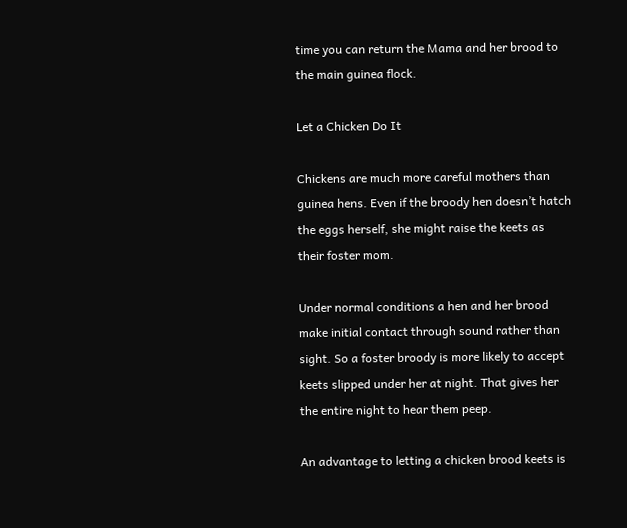time you can return the Mama and her brood to the main guinea flock.

Let a Chicken Do It

Chickens are much more careful mothers than guinea hens. Even if the broody hen doesn’t hatch the eggs herself, she might raise the keets as their foster mom.

Under normal conditions a hen and her brood make initial contact through sound rather than sight. So a foster broody is more likely to accept keets slipped under her at night. That gives her the entire night to hear them peep.

An advantage to letting a chicken brood keets is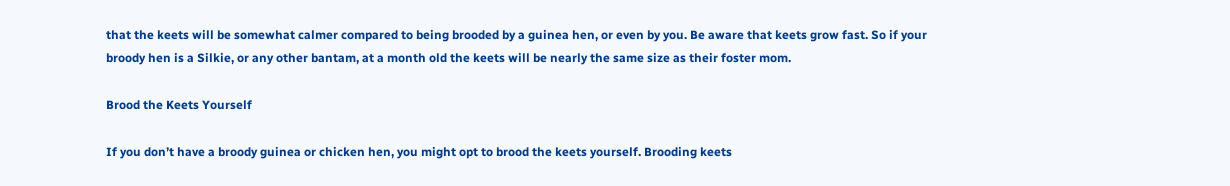that the keets will be somewhat calmer compared to being brooded by a guinea hen, or even by you. Be aware that keets grow fast. So if your broody hen is a Silkie, or any other bantam, at a month old the keets will be nearly the same size as their foster mom.

Brood the Keets Yourself

If you don’t have a broody guinea or chicken hen, you might opt to brood the keets yourself. Brooding keets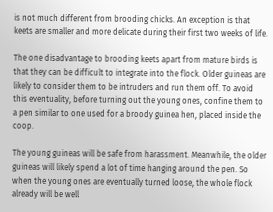is not much different from brooding chicks. An exception is that keets are smaller and more delicate during their first two weeks of life.

The one disadvantage to brooding keets apart from mature birds is that they can be difficult to integrate into the flock. Older guineas are likely to consider them to be intruders and run them off. To avoid this eventuality, before turning out the young ones, confine them to a pen similar to one used for a broody guinea hen, placed inside the coop.

The young guineas will be safe from harassment. Meanwhile, the older guineas will likely spend a lot of time hanging around the pen. So when the young ones are eventually turned loose, the whole flock already will be well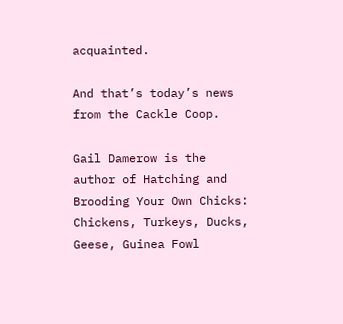acquainted.

And that’s today’s news from the Cackle Coop.

Gail Damerow is the author of Hatching and Brooding Your Own Chicks: Chickens, Turkeys, Ducks, Geese, Guinea Fowl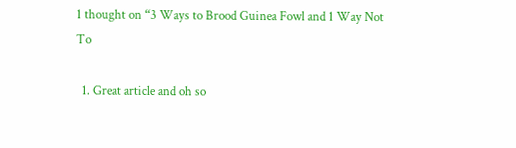1 thought on “3 Ways to Brood Guinea Fowl and 1 Way Not To

  1. Great article and oh so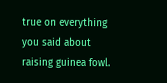true on everything you said about raising guinea fowl.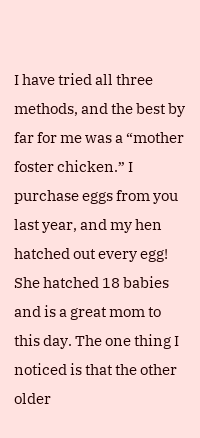I have tried all three methods, and the best by far for me was a “mother foster chicken.” I purchase eggs from you last year, and my hen hatched out every egg! She hatched 18 babies and is a great mom to this day. The one thing I noticed is that the other older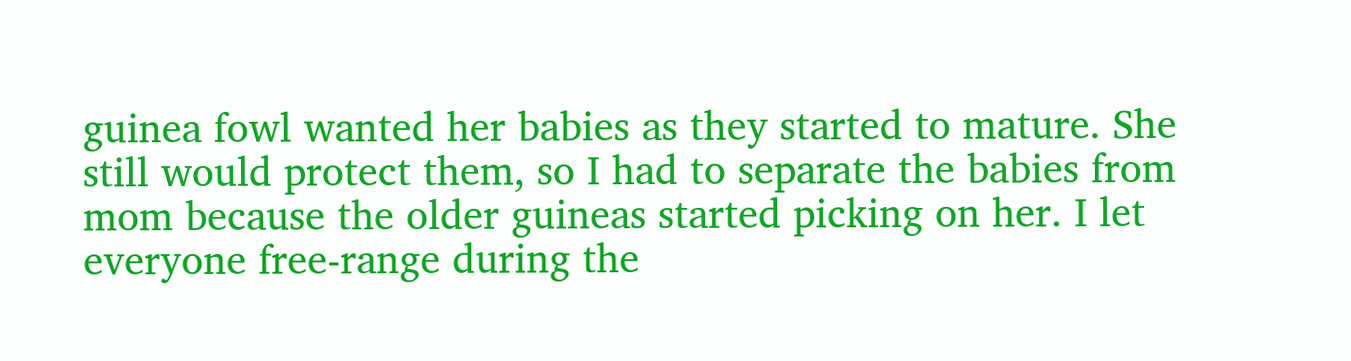guinea fowl wanted her babies as they started to mature. She still would protect them, so I had to separate the babies from mom because the older guineas started picking on her. I let everyone free-range during the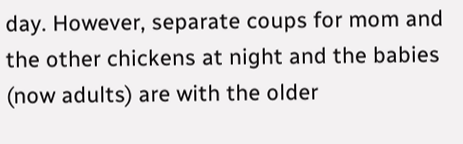day. However, separate coups for mom and the other chickens at night and the babies (now adults) are with the older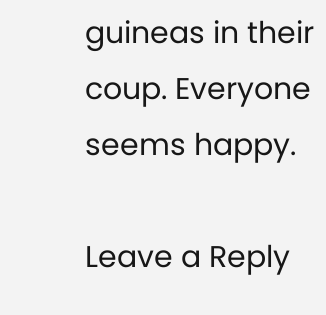guineas in their coup. Everyone seems happy.

Leave a Reply